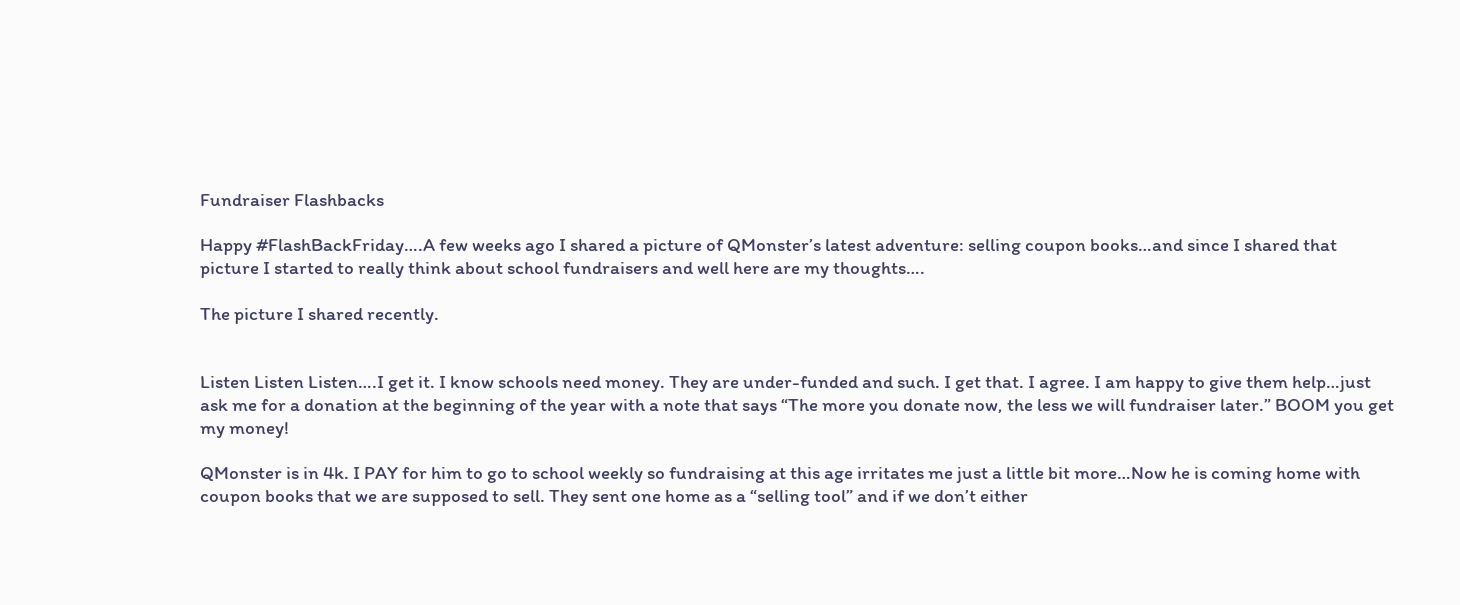Fundraiser Flashbacks

Happy #FlashBackFriday….A few weeks ago I shared a picture of QMonster’s latest adventure: selling coupon books…and since I shared that picture I started to really think about school fundraisers and well here are my thoughts….

The picture I shared recently.


Listen Listen Listen….I get it. I know schools need money. They are under-funded and such. I get that. I agree. I am happy to give them help…just ask me for a donation at the beginning of the year with a note that says “The more you donate now, the less we will fundraiser later.” BOOM you get my money!

QMonster is in 4k. I PAY for him to go to school weekly so fundraising at this age irritates me just a little bit more…Now he is coming home with coupon books that we are supposed to sell. They sent one home as a “selling tool” and if we don’t either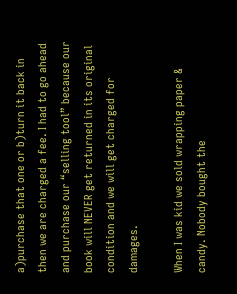a)purchase that one or b)turn it back in then we are charged a fee. I had to go ahead and purchase our “selling tool” because our book will NEVER get returned in its original condition and we will get charged for damages.

When I was kid we sold wrapping paper & candy. Nobody bought the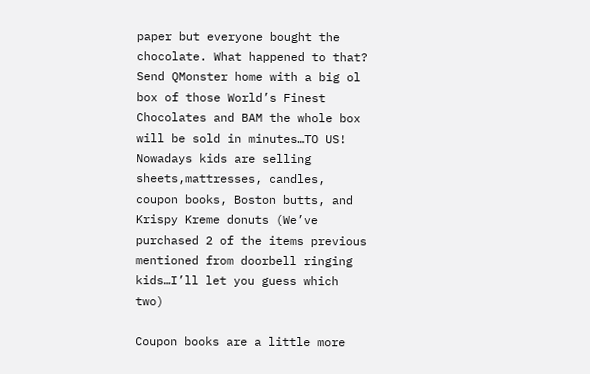paper but everyone bought the chocolate. What happened to that? Send QMonster home with a big ol box of those World’s Finest Chocolates and BAM the whole box will be sold in minutes…TO US! Nowadays kids are selling sheets,mattresses, candles, coupon books, Boston butts, and Krispy Kreme donuts (We’ve purchased 2 of the items previous mentioned from doorbell ringing kids…I’ll let you guess which two)

Coupon books are a little more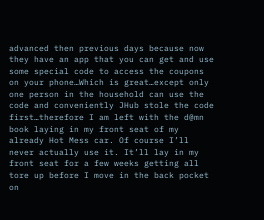advanced then previous days because now they have an app that you can get and use some special code to access the coupons on your phone…Which is great…except only one person in the household can use the code and conveniently JHub stole the code first…therefore I am left with the d@mn book laying in my front seat of my already Hot Mess car. Of course I’ll never actually use it. It’ll lay in my front seat for a few weeks getting all tore up before I move in the back pocket on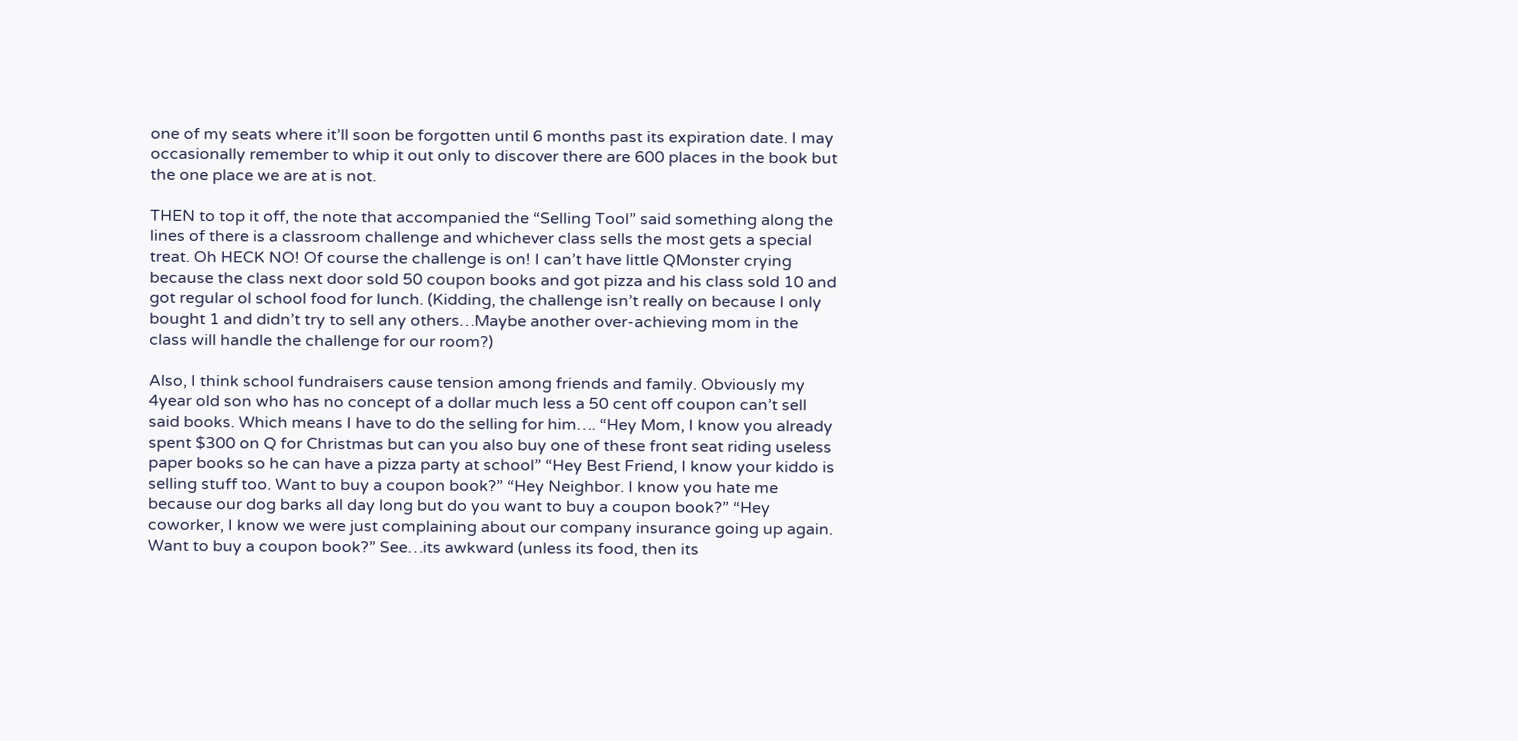one of my seats where it’ll soon be forgotten until 6 months past its expiration date. I may occasionally remember to whip it out only to discover there are 600 places in the book but the one place we are at is not.

THEN to top it off, the note that accompanied the “Selling Tool” said something along the lines of there is a classroom challenge and whichever class sells the most gets a special treat. Oh HECK NO! Of course the challenge is on! I can’t have little QMonster crying because the class next door sold 50 coupon books and got pizza and his class sold 10 and got regular ol school food for lunch. (Kidding, the challenge isn’t really on because I only bought 1 and didn’t try to sell any others…Maybe another over-achieving mom in the class will handle the challenge for our room?)

Also, I think school fundraisers cause tension among friends and family. Obviously my 4year old son who has no concept of a dollar much less a 50 cent off coupon can’t sell said books. Which means I have to do the selling for him…. “Hey Mom, I know you already spent $300 on Q for Christmas but can you also buy one of these front seat riding useless paper books so he can have a pizza party at school” “Hey Best Friend, I know your kiddo is selling stuff too. Want to buy a coupon book?” “Hey Neighbor. I know you hate me because our dog barks all day long but do you want to buy a coupon book?” “Hey coworker, I know we were just complaining about our company insurance going up again. Want to buy a coupon book?” See…its awkward (unless its food, then its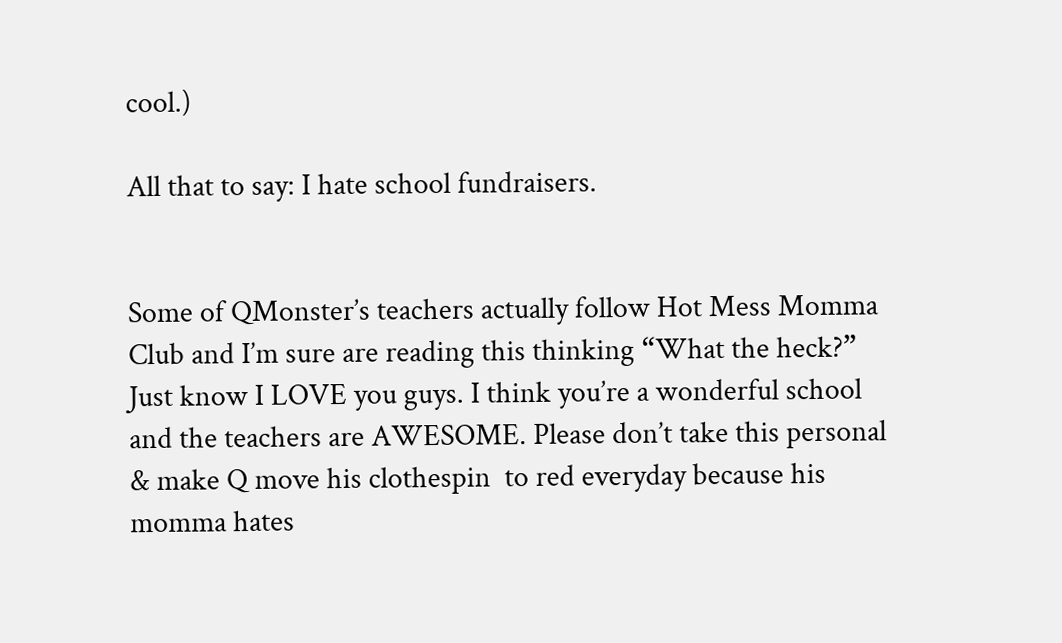cool.)

All that to say: I hate school fundraisers.


Some of QMonster’s teachers actually follow Hot Mess Momma Club and I’m sure are reading this thinking “What the heck?” Just know I LOVE you guys. I think you’re a wonderful school and the teachers are AWESOME. Please don’t take this personal & make Q move his clothespin  to red everyday because his momma hates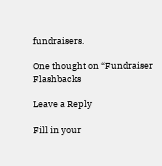fundraisers.

One thought on “Fundraiser Flashbacks

Leave a Reply

Fill in your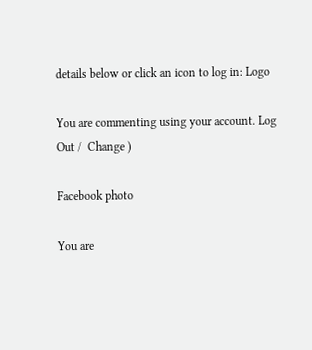details below or click an icon to log in: Logo

You are commenting using your account. Log Out /  Change )

Facebook photo

You are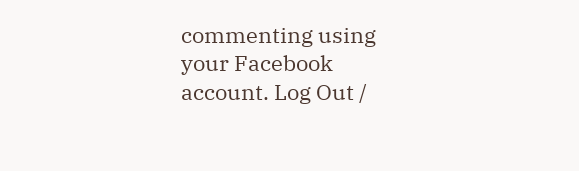commenting using your Facebook account. Log Out /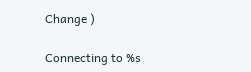Change )

Connecting to %s